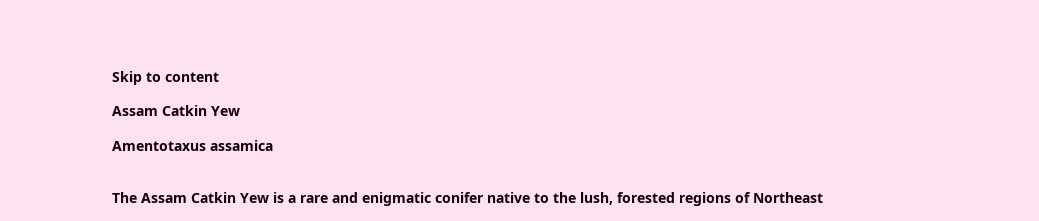Skip to content

Assam Catkin Yew

Amentotaxus assamica


The Assam Catkin Yew is a rare and enigmatic conifer native to the lush, forested regions of Northeast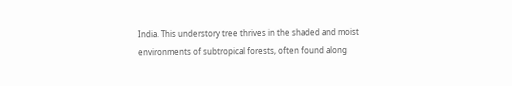India. This understory tree thrives in the shaded and moist environments of subtropical forests, often found along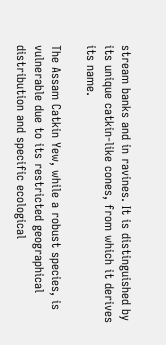stream banks and in ravines. It is distinguished by its unique catkin-like cones, from which it derives its name.

The Assam Catkin Yew, while a robust species, is vulnerable due to its restricted geographical distribution and specific ecological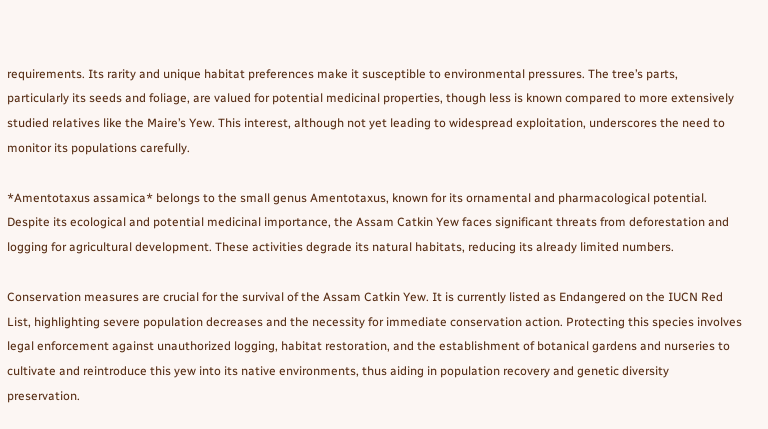requirements. Its rarity and unique habitat preferences make it susceptible to environmental pressures. The tree’s parts, particularly its seeds and foliage, are valued for potential medicinal properties, though less is known compared to more extensively studied relatives like the Maire’s Yew. This interest, although not yet leading to widespread exploitation, underscores the need to monitor its populations carefully.

*Amentotaxus assamica* belongs to the small genus Amentotaxus, known for its ornamental and pharmacological potential. Despite its ecological and potential medicinal importance, the Assam Catkin Yew faces significant threats from deforestation and logging for agricultural development. These activities degrade its natural habitats, reducing its already limited numbers.

Conservation measures are crucial for the survival of the Assam Catkin Yew. It is currently listed as Endangered on the IUCN Red List, highlighting severe population decreases and the necessity for immediate conservation action. Protecting this species involves legal enforcement against unauthorized logging, habitat restoration, and the establishment of botanical gardens and nurseries to cultivate and reintroduce this yew into its native environments, thus aiding in population recovery and genetic diversity preservation.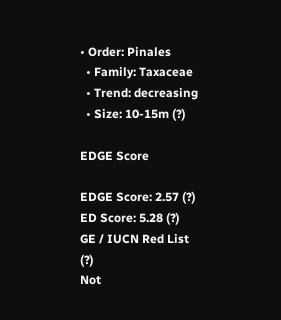• Order: Pinales
  • Family: Taxaceae
  • Trend: decreasing
  • Size: 10-15m (?)

EDGE Score

EDGE Score: 2.57 (?)
ED Score: 5.28 (?)
GE / IUCN Red List (?)
Not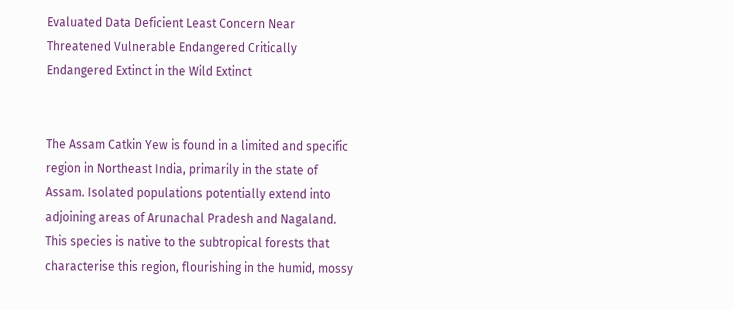Evaluated Data Deficient Least Concern Near Threatened Vulnerable Endangered Critically Endangered Extinct in the Wild Extinct


The Assam Catkin Yew is found in a limited and specific region in Northeast India, primarily in the state of Assam. Isolated populations potentially extend into adjoining areas of Arunachal Pradesh and Nagaland. This species is native to the subtropical forests that characterise this region, flourishing in the humid, mossy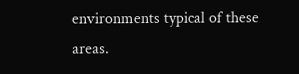environments typical of these areas.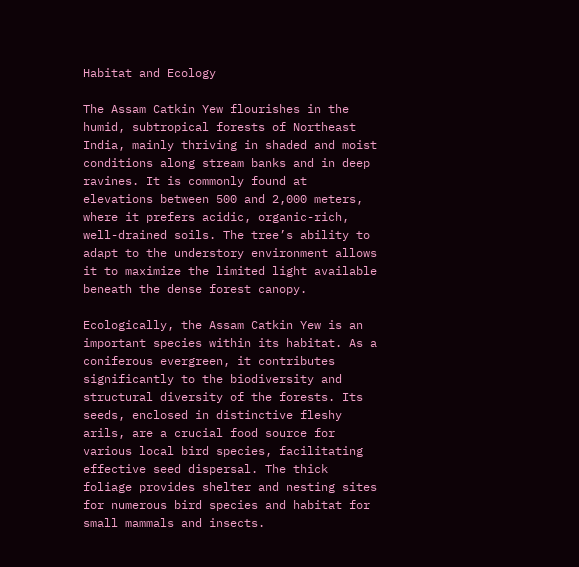Habitat and Ecology

The Assam Catkin Yew flourishes in the humid, subtropical forests of Northeast India, mainly thriving in shaded and moist conditions along stream banks and in deep ravines. It is commonly found at elevations between 500 and 2,000 meters, where it prefers acidic, organic-rich, well-drained soils. The tree’s ability to adapt to the understory environment allows it to maximize the limited light available beneath the dense forest canopy.

Ecologically, the Assam Catkin Yew is an important species within its habitat. As a coniferous evergreen, it contributes significantly to the biodiversity and structural diversity of the forests. Its seeds, enclosed in distinctive fleshy arils, are a crucial food source for various local bird species, facilitating effective seed dispersal. The thick foliage provides shelter and nesting sites for numerous bird species and habitat for small mammals and insects.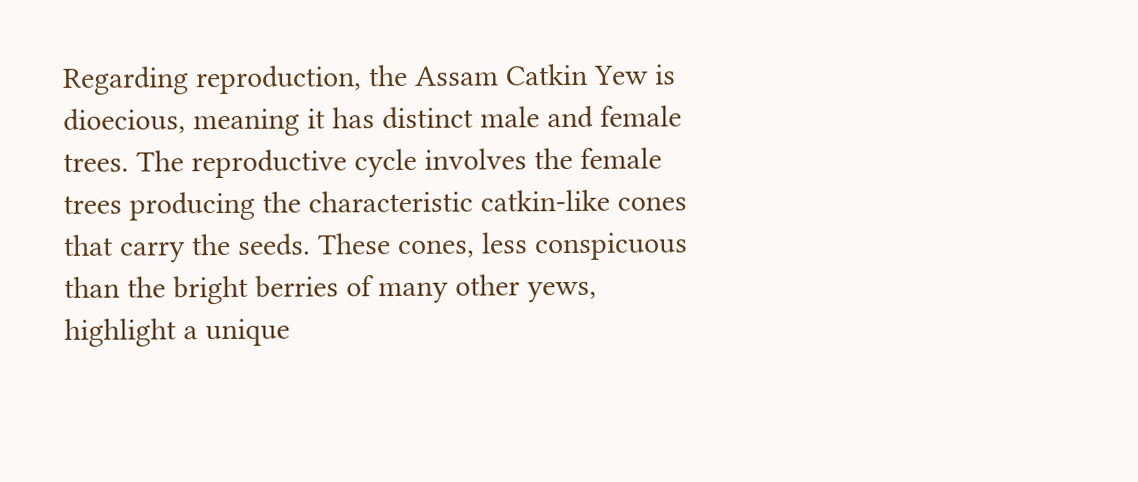Regarding reproduction, the Assam Catkin Yew is dioecious, meaning it has distinct male and female trees. The reproductive cycle involves the female trees producing the characteristic catkin-like cones that carry the seeds. These cones, less conspicuous than the bright berries of many other yews, highlight a unique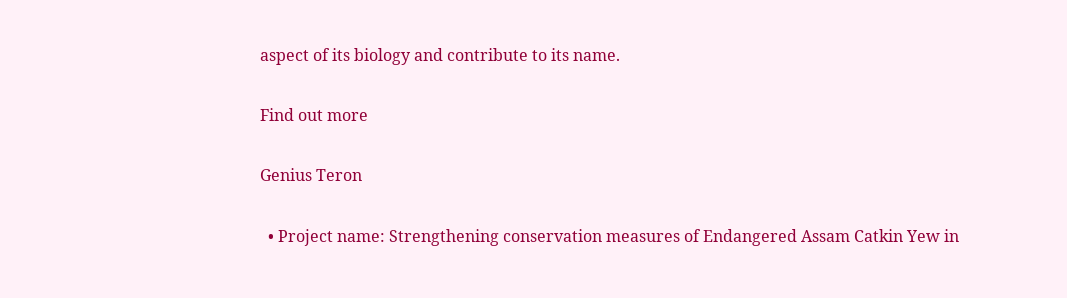aspect of its biology and contribute to its name.

Find out more

Genius Teron

  • Project name: Strengthening conservation measures of Endangered Assam Catkin Yew in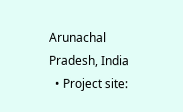Arunachal Pradesh, India
  • Project site: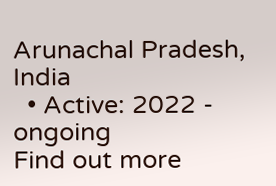Arunachal Pradesh, India
  • Active: 2022 - ongoing
Find out more